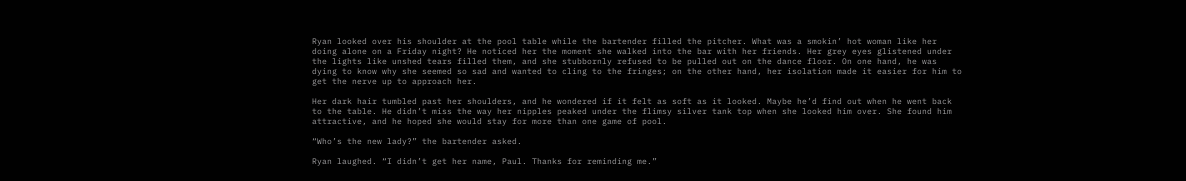Ryan looked over his shoulder at the pool table while the bartender filled the pitcher. What was a smokin’ hot woman like her doing alone on a Friday night? He noticed her the moment she walked into the bar with her friends. Her grey eyes glistened under the lights like unshed tears filled them, and she stubbornly refused to be pulled out on the dance floor. On one hand, he was dying to know why she seemed so sad and wanted to cling to the fringes; on the other hand, her isolation made it easier for him to get the nerve up to approach her.

Her dark hair tumbled past her shoulders, and he wondered if it felt as soft as it looked. Maybe he’d find out when he went back to the table. He didn’t miss the way her nipples peaked under the flimsy silver tank top when she looked him over. She found him attractive, and he hoped she would stay for more than one game of pool.

“Who’s the new lady?” the bartender asked.

Ryan laughed. “I didn’t get her name, Paul. Thanks for reminding me.”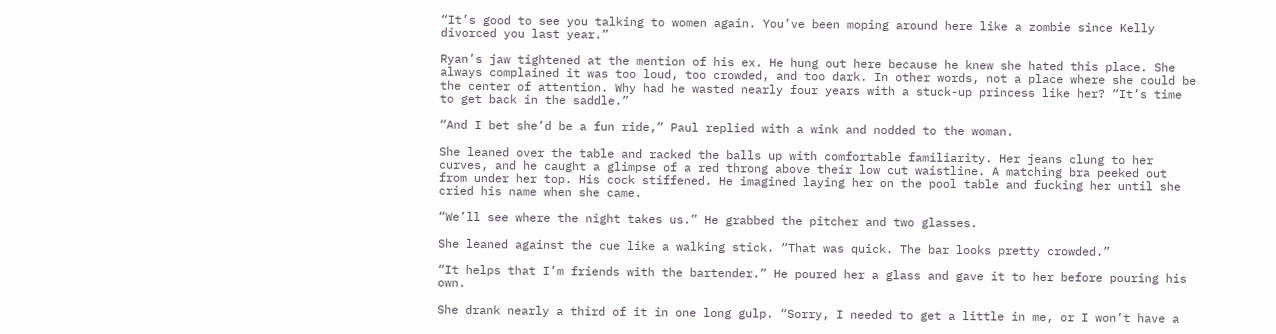“It’s good to see you talking to women again. You’ve been moping around here like a zombie since Kelly divorced you last year.”

Ryan’s jaw tightened at the mention of his ex. He hung out here because he knew she hated this place. She always complained it was too loud, too crowded, and too dark. In other words, not a place where she could be the center of attention. Why had he wasted nearly four years with a stuck-up princess like her? “It’s time to get back in the saddle.”

“And I bet she’d be a fun ride,” Paul replied with a wink and nodded to the woman.

She leaned over the table and racked the balls up with comfortable familiarity. Her jeans clung to her curves, and he caught a glimpse of a red throng above their low cut waistline. A matching bra peeked out from under her top. His cock stiffened. He imagined laying her on the pool table and fucking her until she cried his name when she came.

“We’ll see where the night takes us.” He grabbed the pitcher and two glasses.

She leaned against the cue like a walking stick. “That was quick. The bar looks pretty crowded.”

“It helps that I’m friends with the bartender.” He poured her a glass and gave it to her before pouring his own.

She drank nearly a third of it in one long gulp. “Sorry, I needed to get a little in me, or I won’t have a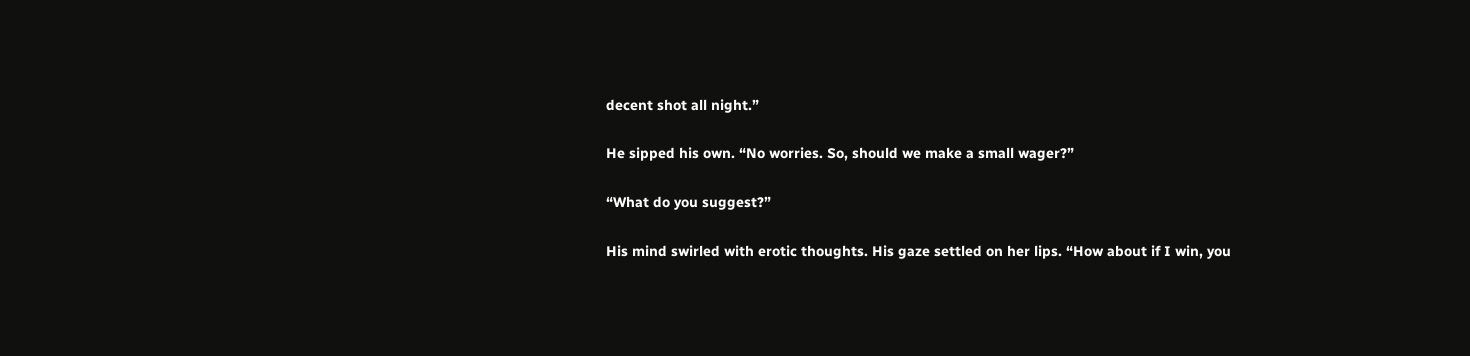decent shot all night.”

He sipped his own. “No worries. So, should we make a small wager?”

“What do you suggest?”

His mind swirled with erotic thoughts. His gaze settled on her lips. “How about if I win, you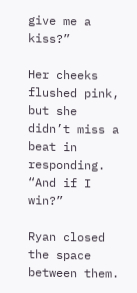give me a kiss?”

Her cheeks flushed pink, but she didn’t miss a beat in responding. “And if I win?”

Ryan closed the space between them.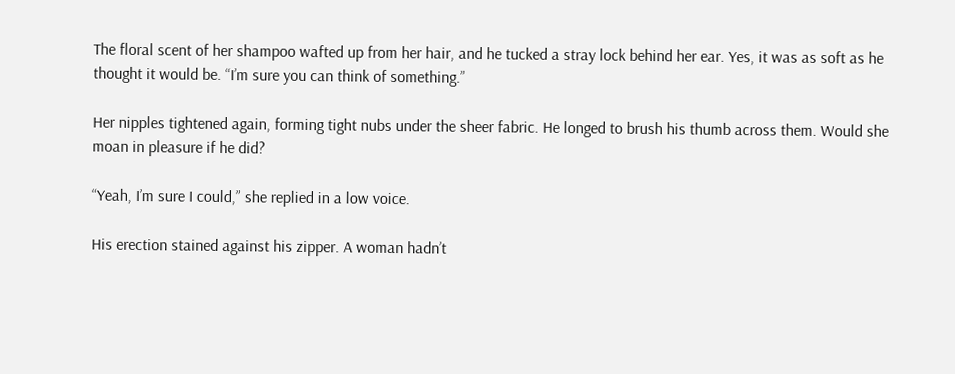The floral scent of her shampoo wafted up from her hair, and he tucked a stray lock behind her ear. Yes, it was as soft as he thought it would be. “I’m sure you can think of something.”

Her nipples tightened again, forming tight nubs under the sheer fabric. He longed to brush his thumb across them. Would she moan in pleasure if he did?

“Yeah, I’m sure I could,” she replied in a low voice.

His erection stained against his zipper. A woman hadn’t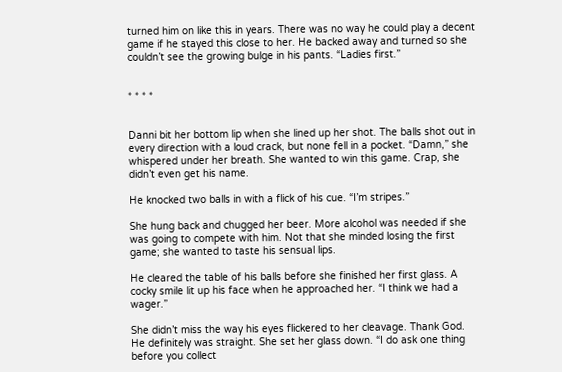turned him on like this in years. There was no way he could play a decent game if he stayed this close to her. He backed away and turned so she couldn’t see the growing bulge in his pants. “Ladies first.”


* * * *


Danni bit her bottom lip when she lined up her shot. The balls shot out in every direction with a loud crack, but none fell in a pocket. “Damn,” she whispered under her breath. She wanted to win this game. Crap, she didn’t even get his name.

He knocked two balls in with a flick of his cue. “I’m stripes.”

She hung back and chugged her beer. More alcohol was needed if she was going to compete with him. Not that she minded losing the first game; she wanted to taste his sensual lips.

He cleared the table of his balls before she finished her first glass. A cocky smile lit up his face when he approached her. “I think we had a wager.”

She didn’t miss the way his eyes flickered to her cleavage. Thank God. He definitely was straight. She set her glass down. “I do ask one thing before you collect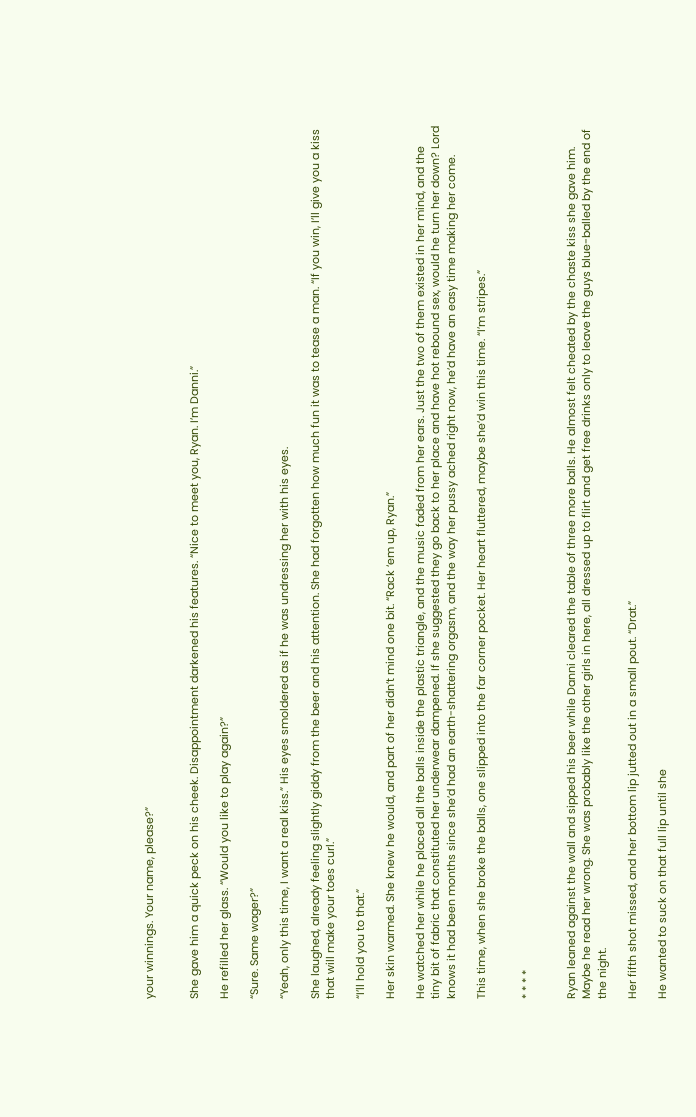your winnings. Your name, please?”


She gave him a quick peck on his cheek. Disappointment darkened his features. “Nice to meet you, Ryan. I’m Danni.”

He refilled her glass. “Would you like to play again?”

“Sure. Same wager?”

“Yeah, only this time, I want a real kiss.” His eyes smoldered as if he was undressing her with his eyes.

She laughed, already feeling slightly giddy from the beer and his attention. She had forgotten how much fun it was to tease a man. “If you win, I’ll give you a kiss that will make your toes curl.”

“I’ll hold you to that.”

Her skin warmed. She knew he would, and part of her didn’t mind one bit. “Rack ‘em up, Ryan.”

He watched her while he placed all the balls inside the plastic triangle, and the music faded from her ears. Just the two of them existed in her mind, and the tiny bit of fabric that constituted her underwear dampened. If she suggested they go back to her place and have hot rebound sex, would he turn her down? Lord knows it had been months since she’d had an earth-shattering orgasm, and the way her pussy ached right now, he’d have an easy time making her come.

This time, when she broke the balls, one slipped into the far corner pocket. Her heart fluttered, maybe she’d win this time. “I’m stripes.”


* * * *


Ryan leaned against the wall and sipped his beer while Danni cleared the table of three more balls. He almost felt cheated by the chaste kiss she gave him. Maybe he read her wrong. She was probably like the other girls in here, all dressed up to flirt and get free drinks only to leave the guys blue-balled by the end of the night.

Her fifth shot missed, and her bottom lip jutted out in a small pout. “Drat.”

He wanted to suck on that full lip until she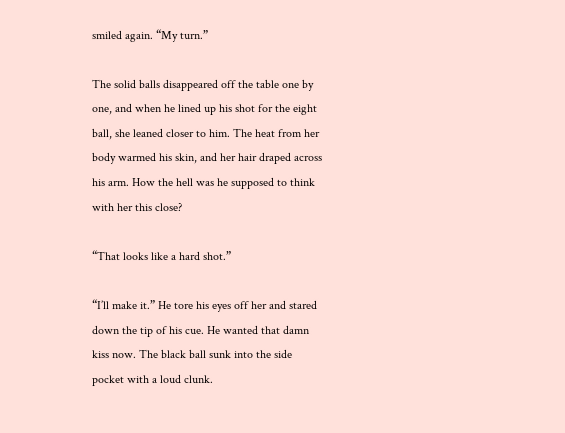smiled again. “My turn.”

The solid balls disappeared off the table one by one, and when he lined up his shot for the eight ball, she leaned closer to him. The heat from her body warmed his skin, and her hair draped across his arm. How the hell was he supposed to think with her this close?

“That looks like a hard shot.”

“I’ll make it.” He tore his eyes off her and stared down the tip of his cue. He wanted that damn kiss now. The black ball sunk into the side pocket with a loud clunk.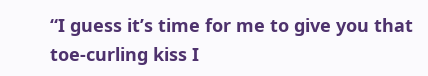“I guess it’s time for me to give you that toe-curling kiss I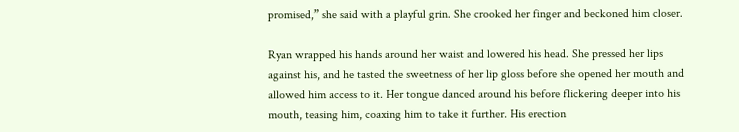promised,” she said with a playful grin. She crooked her finger and beckoned him closer.

Ryan wrapped his hands around her waist and lowered his head. She pressed her lips against his, and he tasted the sweetness of her lip gloss before she opened her mouth and allowed him access to it. Her tongue danced around his before flickering deeper into his mouth, teasing him, coaxing him to take it further. His erection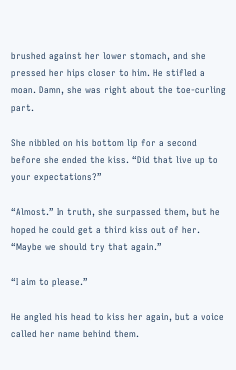brushed against her lower stomach, and she pressed her hips closer to him. He stifled a moan. Damn, she was right about the toe-curling part.

She nibbled on his bottom lip for a second before she ended the kiss. “Did that live up to your expectations?”

“Almost.” In truth, she surpassed them, but he hoped he could get a third kiss out of her. “Maybe we should try that again.”

“I aim to please.”

He angled his head to kiss her again, but a voice called her name behind them.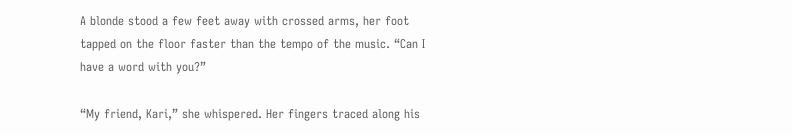A blonde stood a few feet away with crossed arms, her foot tapped on the floor faster than the tempo of the music. “Can I have a word with you?”

“My friend, Kari,” she whispered. Her fingers traced along his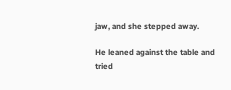jaw, and she stepped away.

He leaned against the table and tried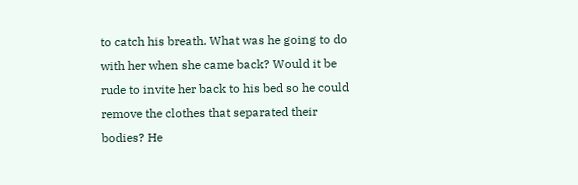to catch his breath. What was he going to do with her when she came back? Would it be rude to invite her back to his bed so he could remove the clothes that separated their bodies? He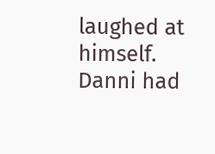laughed at himself. Danni had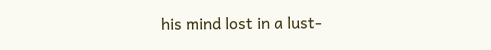his mind lost in a lust-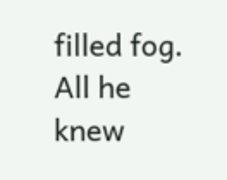filled fog. All he knew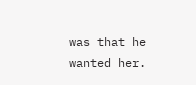was that he wanted her.